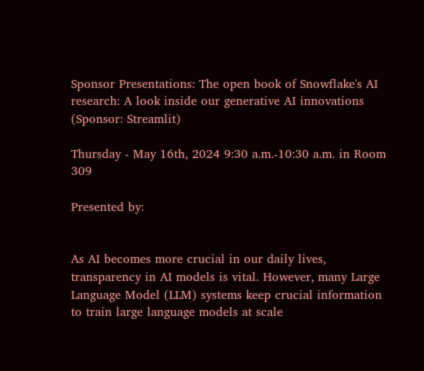Sponsor Presentations: The open book of Snowflake's AI research: A look inside our generative AI innovations (Sponsor: Streamlit)

Thursday - May 16th, 2024 9:30 a.m.-10:30 a.m. in Room 309

Presented by:


As AI becomes more crucial in our daily lives, transparency in AI models is vital. However, many Large Language Model (LLM) systems keep crucial information to train large language models at scale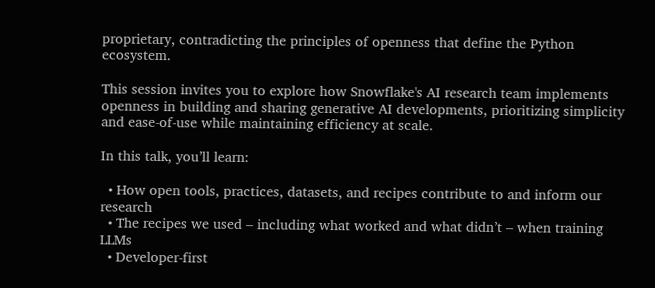proprietary, contradicting the principles of openness that define the Python ecosystem.

This session invites you to explore how Snowflake's AI research team implements openness in building and sharing generative AI developments, prioritizing simplicity and ease-of-use while maintaining efficiency at scale.

In this talk, you’ll learn:

  • How open tools, practices, datasets, and recipes contribute to and inform our research
  • The recipes we used – including what worked and what didn’t – when training LLMs
  • Developer-first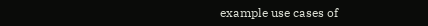example use cases of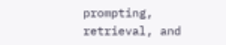prompting, retrieval, and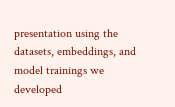presentation using the datasets, embeddings, and model trainings we developed